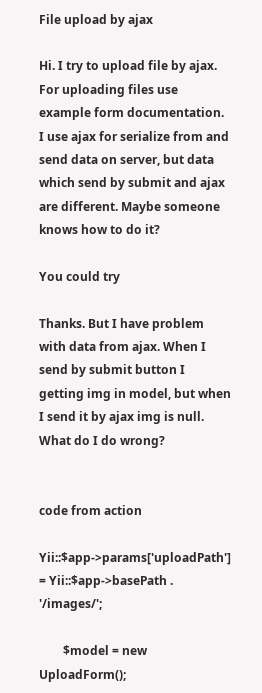File upload by ajax

Hi. I try to upload file by ajax. For uploading files use example form documentation. I use ajax for serialize from and send data on server, but data which send by submit and ajax are different. Maybe someone knows how to do it?

You could try

Thanks. But I have problem with data from ajax. When I send by submit button I getting img in model, but when I send it by ajax img is null. What do I do wrong?


code from action

Yii::$app->params['uploadPath'] = Yii::$app->basePath . '/images/';

        $model = new UploadForm();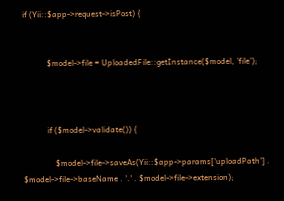if (Yii::$app->request->isPost) {


            $model->file = UploadedFile::getInstance($model, 'file');



            if ($model->validate()) {

                $model->file->saveAs(Yii::$app->params['uploadPath'] . $model->file->baseName . '.' . $model->file->extension);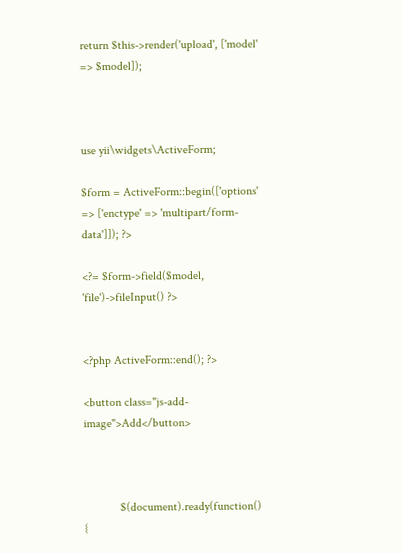return $this->render('upload', ['model' => $model]);



use yii\widgets\ActiveForm;

$form = ActiveForm::begin(['options' => ['enctype' => 'multipart/form-data']]); ?>

<?= $form->field($model, 'file')->fileInput() ?>


<?php ActiveForm::end(); ?>

<button class="js-add-image">Add</button>



            $(document).ready(function() {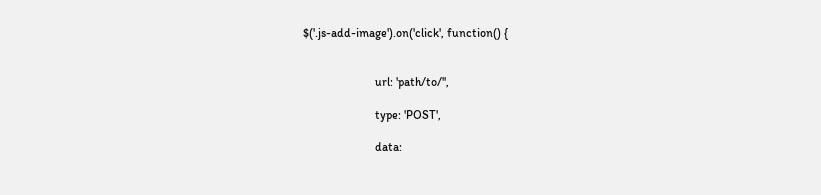$('.js-add-image').on('click', function() {


                        url: 'path/to/'',

                        type: 'POST',

                        data: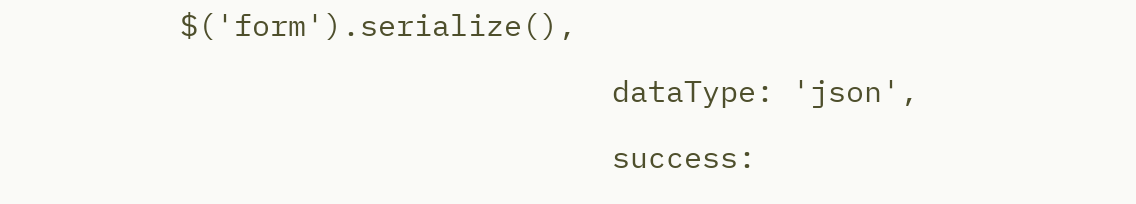$('form').serialize(),

                        dataType: 'json',

                        success: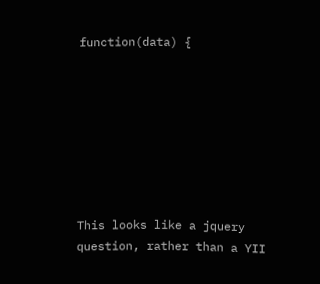function(data) {








This looks like a jquery question, rather than a YII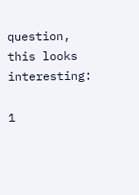question, this looks interesting:

1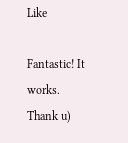Like

Fantastic! It works. Thank u)